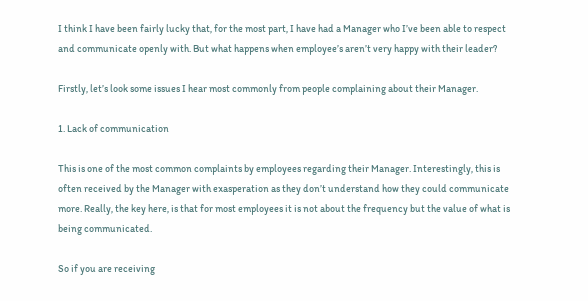I think I have been fairly lucky that, for the most part, I have had a Manager who I’ve been able to respect and communicate openly with. But what happens when employee’s aren’t very happy with their leader?

Firstly, let’s look some issues I hear most commonly from people complaining about their Manager.

1. Lack of communication

This is one of the most common complaints by employees regarding their Manager. Interestingly, this is often received by the Manager with exasperation as they don’t understand how they could communicate more. Really, the key here, is that for most employees it is not about the frequency but the value of what is being communicated.

So if you are receiving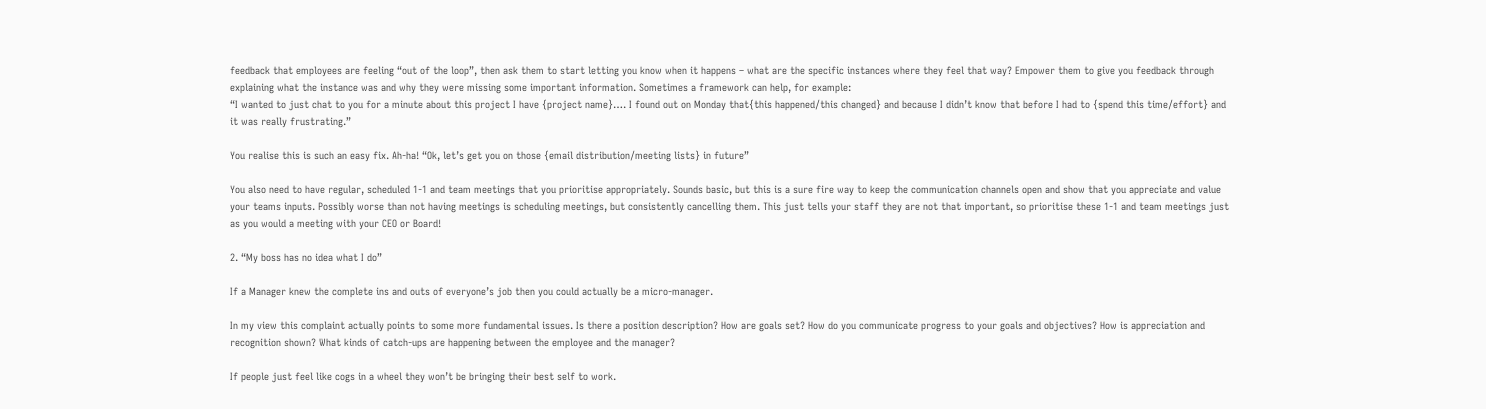feedback that employees are feeling “out of the loop”, then ask them to start letting you know when it happens – what are the specific instances where they feel that way? Empower them to give you feedback through explaining what the instance was and why they were missing some important information. Sometimes a framework can help, for example:
“I wanted to just chat to you for a minute about this project I have {project name}…. I found out on Monday that{this happened/this changed} and because I didn’t know that before I had to {spend this time/effort} and it was really frustrating.”

You realise this is such an easy fix. Ah-ha! “Ok, let’s get you on those {email distribution/meeting lists} in future”

You also need to have regular, scheduled 1-1 and team meetings that you prioritise appropriately. Sounds basic, but this is a sure fire way to keep the communication channels open and show that you appreciate and value your teams inputs. Possibly worse than not having meetings is scheduling meetings, but consistently cancelling them. This just tells your staff they are not that important, so prioritise these 1-1 and team meetings just as you would a meeting with your CEO or Board!

2. “My boss has no idea what I do”

If a Manager knew the complete ins and outs of everyone’s job then you could actually be a micro-manager.

In my view this complaint actually points to some more fundamental issues. Is there a position description? How are goals set? How do you communicate progress to your goals and objectives? How is appreciation and recognition shown? What kinds of catch-ups are happening between the employee and the manager?

If people just feel like cogs in a wheel they won’t be bringing their best self to work.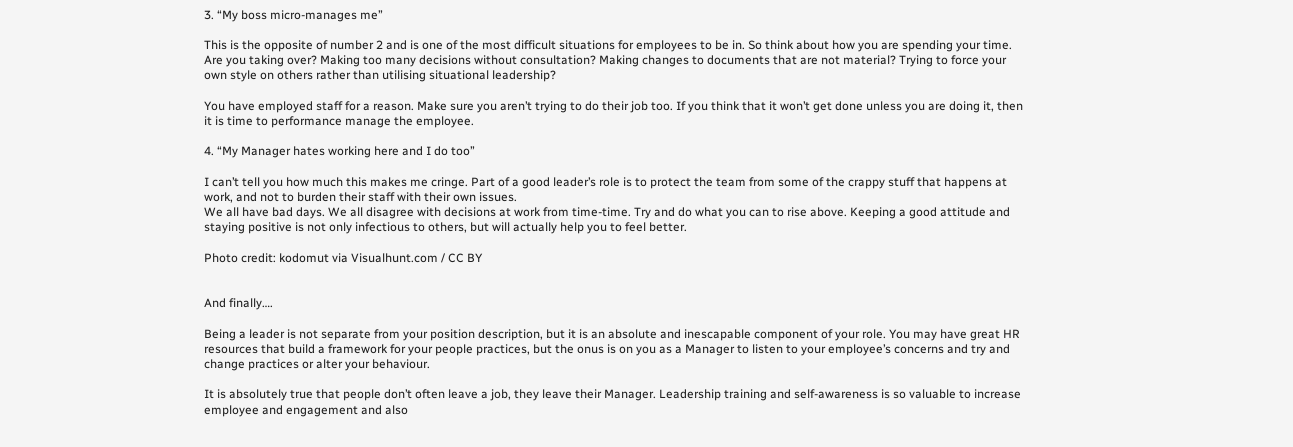3. “My boss micro-manages me”

This is the opposite of number 2 and is one of the most difficult situations for employees to be in. So think about how you are spending your time. Are you taking over? Making too many decisions without consultation? Making changes to documents that are not material? Trying to force your own style on others rather than utilising situational leadership?

You have employed staff for a reason. Make sure you aren’t trying to do their job too. If you think that it won’t get done unless you are doing it, then it is time to performance manage the employee.

4. “My Manager hates working here and I do too”

I can’t tell you how much this makes me cringe. Part of a good leader’s role is to protect the team from some of the crappy stuff that happens at work, and not to burden their staff with their own issues.
We all have bad days. We all disagree with decisions at work from time-time. Try and do what you can to rise above. Keeping a good attitude and staying positive is not only infectious to others, but will actually help you to feel better.

Photo credit: kodomut via Visualhunt.com / CC BY


And finally….

Being a leader is not separate from your position description, but it is an absolute and inescapable component of your role. You may have great HR resources that build a framework for your people practices, but the onus is on you as a Manager to listen to your employee’s concerns and try and change practices or alter your behaviour.

It is absolutely true that people don’t often leave a job, they leave their Manager. Leadership training and self-awareness is so valuable to increase employee and engagement and also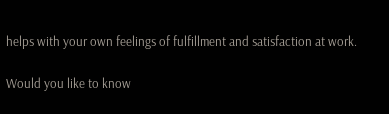helps with your own feelings of fulfillment and satisfaction at work.

Would you like to know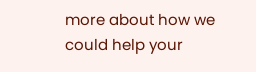more about how we could help your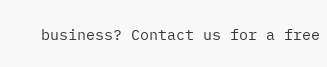business? Contact us for a free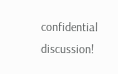confidential discussion!